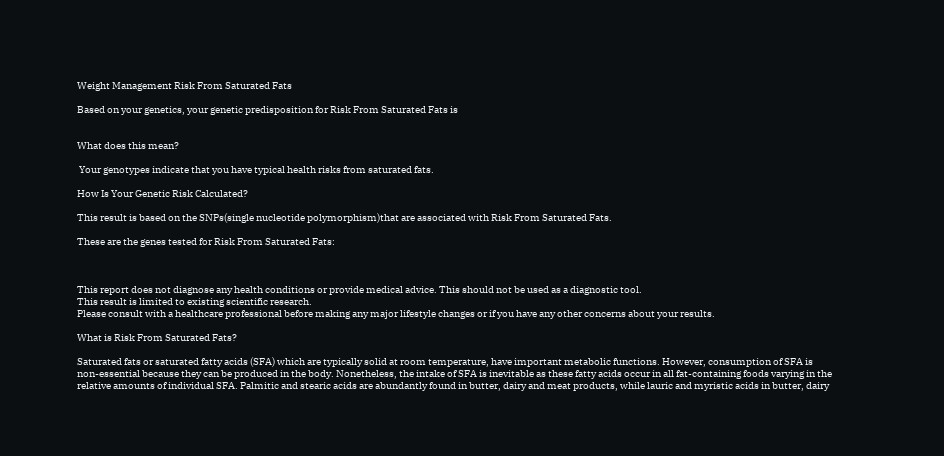Weight Management Risk From Saturated Fats

Based on your genetics, your genetic predisposition for Risk From Saturated Fats is


What does this mean?

 Your genotypes indicate that you have typical health risks from saturated fats.

How Is Your Genetic Risk Calculated?

This result is based on the SNPs(single nucleotide polymorphism)that are associated with Risk From Saturated Fats.

These are the genes tested for Risk From Saturated Fats:



This report does not diagnose any health conditions or provide medical advice. This should not be used as a diagnostic tool.
This result is limited to existing scientific research.
Please consult with a healthcare professional before making any major lifestyle changes or if you have any other concerns about your results.

What is Risk From Saturated Fats?

Saturated fats or saturated fatty acids (SFA) which are typically solid at room temperature, have important metabolic functions. However, consumption of SFA is non-essential because they can be produced in the body. Nonetheless, the intake of SFA is inevitable as these fatty acids occur in all fat-containing foods varying in the relative amounts of individual SFA. Palmitic and stearic acids are abundantly found in butter, dairy and meat products, while lauric and myristic acids in butter, dairy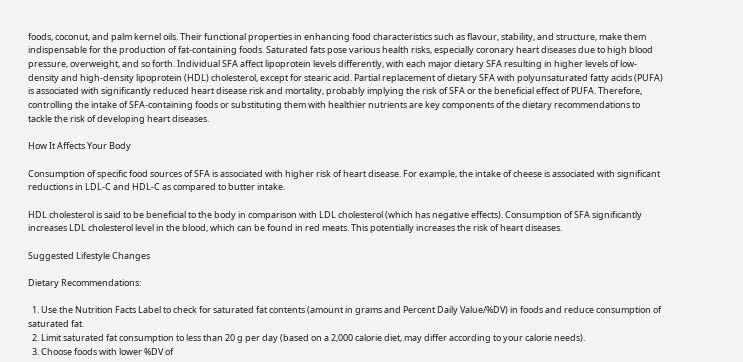foods, coconut, and palm kernel oils. Their functional properties in enhancing food characteristics such as flavour, stability, and structure, make them indispensable for the production of fat-containing foods. Saturated fats pose various health risks, especially coronary heart diseases due to high blood pressure, overweight, and so forth. Individual SFA affect lipoprotein levels differently, with each major dietary SFA resulting in higher levels of low-density and high-density lipoprotein (HDL) cholesterol, except for stearic acid. Partial replacement of dietary SFA with polyunsaturated fatty acids (PUFA) is associated with significantly reduced heart disease risk and mortality, probably implying the risk of SFA or the beneficial effect of PUFA. Therefore, controlling the intake of SFA-containing foods or substituting them with healthier nutrients are key components of the dietary recommendations to tackle the risk of developing heart diseases.

How It Affects Your Body

Consumption of specific food sources of SFA is associated with higher risk of heart disease. For example, the intake of cheese is associated with significant reductions in LDL-C and HDL-C as compared to butter intake.

HDL cholesterol is said to be beneficial to the body in comparison with LDL cholesterol (which has negative effects). Consumption of SFA significantly increases LDL cholesterol level in the blood, which can be found in red meats. This potentially increases the risk of heart diseases.

Suggested Lifestyle Changes

Dietary Recommendations:

  1. Use the Nutrition Facts Label to check for saturated fat contents (amount in grams and Percent Daily Value/%DV) in foods and reduce consumption of saturated fat.
  2. Limit saturated fat consumption to less than 20 g per day (based on a 2,000 calorie diet, may differ according to your calorie needs).
  3. Choose foods with lower %DV of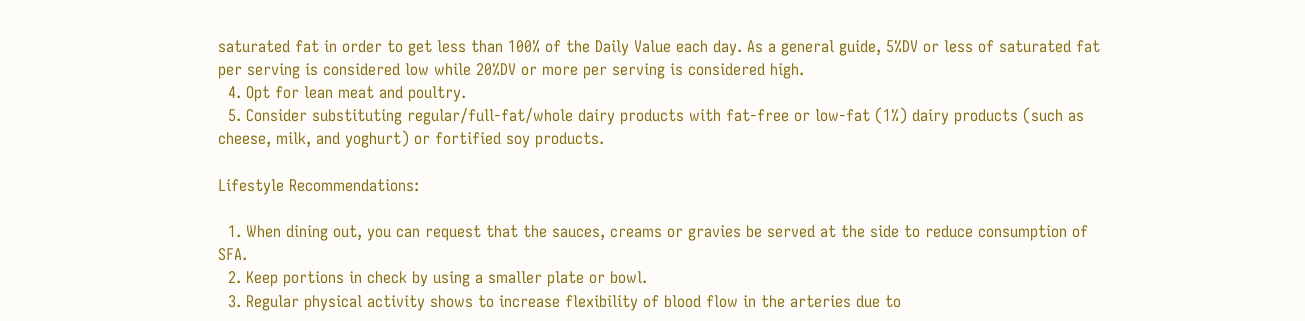saturated fat in order to get less than 100% of the Daily Value each day. As a general guide, 5%DV or less of saturated fat per serving is considered low while 20%DV or more per serving is considered high.
  4. Opt for lean meat and poultry.
  5. Consider substituting regular/full-fat/whole dairy products with fat-free or low-fat (1%) dairy products (such as cheese, milk, and yoghurt) or fortified soy products.

Lifestyle Recommendations:

  1. When dining out, you can request that the sauces, creams or gravies be served at the side to reduce consumption of SFA.
  2. Keep portions in check by using a smaller plate or bowl.
  3. Regular physical activity shows to increase flexibility of blood flow in the arteries due to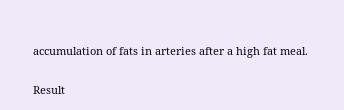accumulation of fats in arteries after a high fat meal.

Result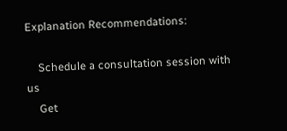Explanation Recommendations:

    Schedule a consultation session with us
    Get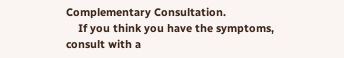Complementary Consultation.
    If you think you have the symptoms, consult with a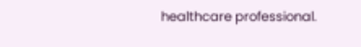healthcare professional.